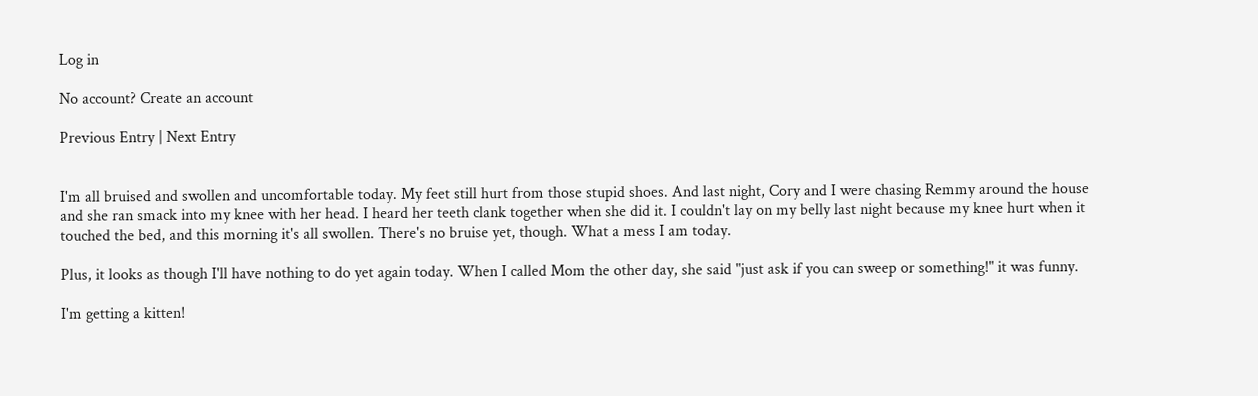Log in

No account? Create an account

Previous Entry | Next Entry


I'm all bruised and swollen and uncomfortable today. My feet still hurt from those stupid shoes. And last night, Cory and I were chasing Remmy around the house and she ran smack into my knee with her head. I heard her teeth clank together when she did it. I couldn't lay on my belly last night because my knee hurt when it touched the bed, and this morning it's all swollen. There's no bruise yet, though. What a mess I am today.

Plus, it looks as though I'll have nothing to do yet again today. When I called Mom the other day, she said "just ask if you can sweep or something!" it was funny.

I'm getting a kitten!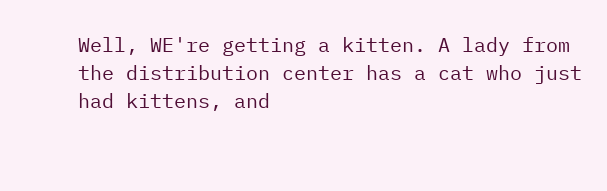Well, WE're getting a kitten. A lady from the distribution center has a cat who just had kittens, and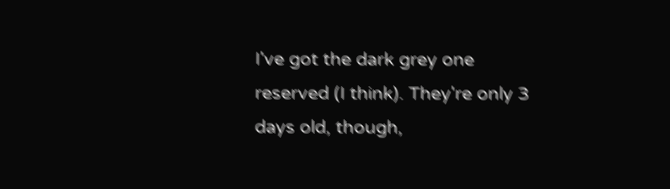I've got the dark grey one reserved (I think). They're only 3 days old, though,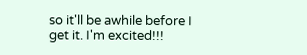so it'll be awhile before I get it. I'm excited!!!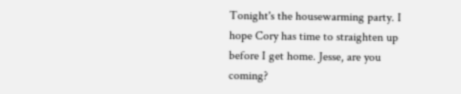Tonight's the housewarming party. I hope Cory has time to straighten up before I get home. Jesse, are you coming?